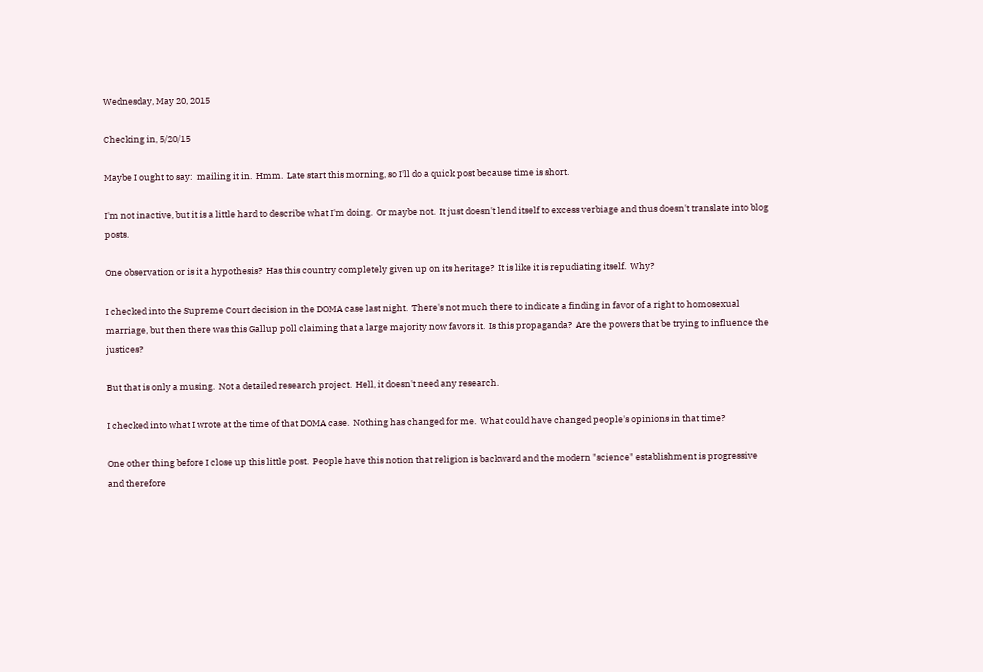Wednesday, May 20, 2015

Checking in, 5/20/15

Maybe I ought to say:  mailing it in.  Hmm.  Late start this morning, so I'll do a quick post because time is short.

I'm not inactive, but it is a little hard to describe what I'm doing.  Or maybe not.  It just doesn't lend itself to excess verbiage and thus doesn't translate into blog posts.

One observation or is it a hypothesis?  Has this country completely given up on its heritage?  It is like it is repudiating itself.  Why?

I checked into the Supreme Court decision in the DOMA case last night.  There's not much there to indicate a finding in favor of a right to homosexual marriage, but then there was this Gallup poll claiming that a large majority now favors it.  Is this propaganda?  Are the powers that be trying to influence the justices?

But that is only a musing.  Not a detailed research project.  Hell, it doesn't need any research.

I checked into what I wrote at the time of that DOMA case.  Nothing has changed for me.  What could have changed people's opinions in that time?

One other thing before I close up this little post.  People have this notion that religion is backward and the modern "science" establishment is progressive and therefore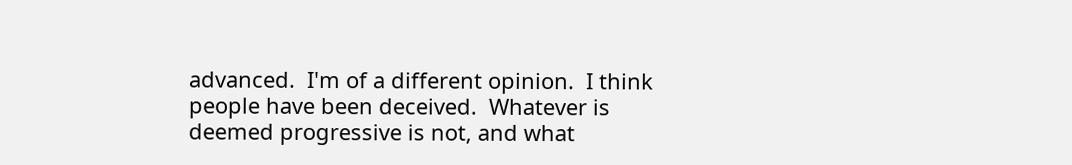advanced.  I'm of a different opinion.  I think people have been deceived.  Whatever is deemed progressive is not, and what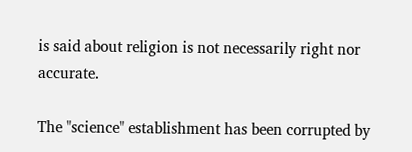is said about religion is not necessarily right nor accurate.

The "science" establishment has been corrupted by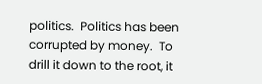politics.  Politics has been corrupted by money.  To drill it down to the root, it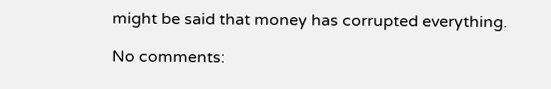might be said that money has corrupted everything.

No comments: